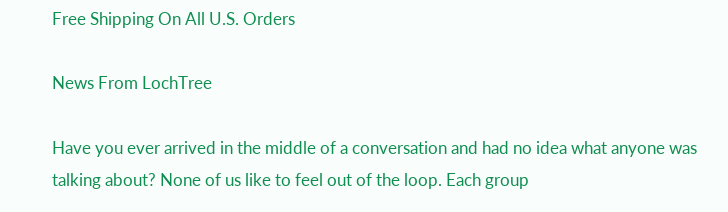Free Shipping On All U.S. Orders

News From LochTree

Have you ever arrived in the middle of a conversation and had no idea what anyone was talking about? None of us like to feel out of the loop. Each group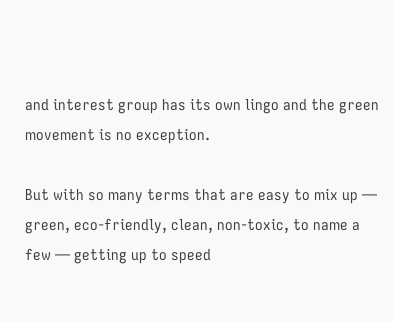and interest group has its own lingo and the green movement is no exception.

But with so many terms that are easy to mix up — green, eco-friendly, clean, non-toxic, to name a few — getting up to speed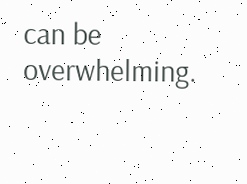can be overwhelming.